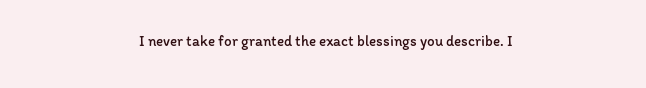I never take for granted the exact blessings you describe. I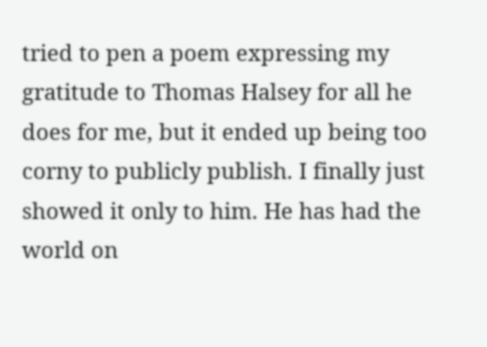tried to pen a poem expressing my gratitude to Thomas Halsey for all he does for me, but it ended up being too corny to publicly publish. I finally just showed it only to him. He has had the world on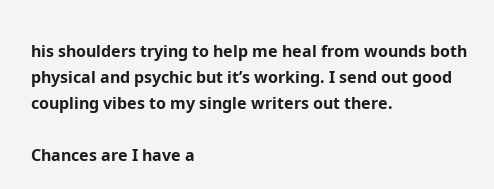his shoulders trying to help me heal from wounds both physical and psychic but it’s working. I send out good coupling vibes to my single writers out there.

Chances are I have a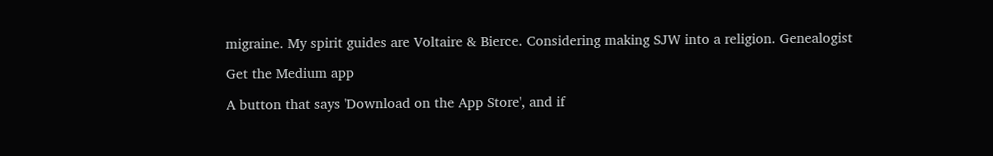migraine. My spirit guides are Voltaire & Bierce. Considering making SJW into a religion. Genealogist

Get the Medium app

A button that says 'Download on the App Store', and if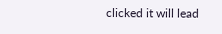clicked it will lead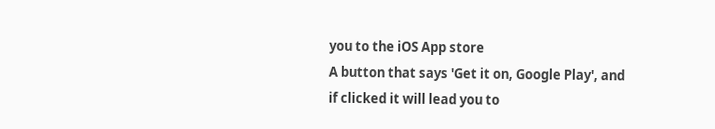you to the iOS App store
A button that says 'Get it on, Google Play', and if clicked it will lead you to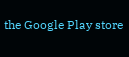the Google Play store